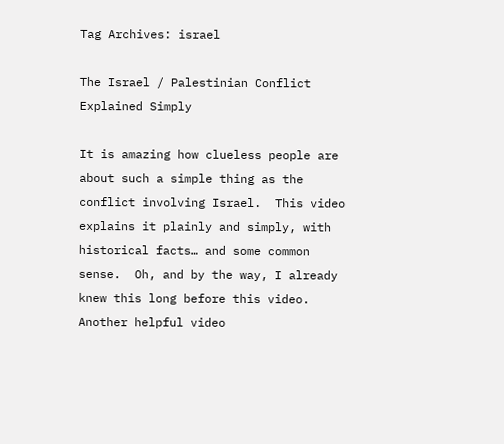Tag Archives: israel

The Israel / Palestinian Conflict Explained Simply

It is amazing how clueless people are about such a simple thing as the conflict involving Israel.  This video explains it plainly and simply, with historical facts… and some common sense.  Oh, and by the way, I already knew this long before this video. Another helpful video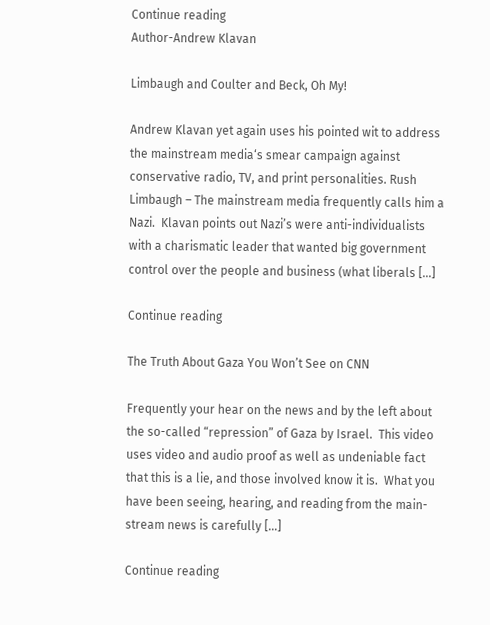Continue reading
Author-Andrew Klavan

Limbaugh and Coulter and Beck, Oh My!

Andrew Klavan yet again uses his pointed wit to address the mainstream media‘s smear campaign against conservative radio, TV, and print personalities. Rush Limbaugh – The mainstream media frequently calls him a Nazi.  Klavan points out Nazi’s were anti-individualists with a charismatic leader that wanted big government control over the people and business (what liberals […]

Continue reading

The Truth About Gaza You Won’t See on CNN

Frequently your hear on the news and by the left about the so-called “repression” of Gaza by Israel.  This video uses video and audio proof as well as undeniable fact that this is a lie, and those involved know it is.  What you have been seeing, hearing, and reading from the main-stream news is carefully […]

Continue reading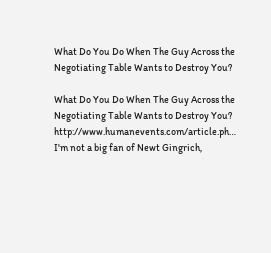What Do You Do When The Guy Across the Negotiating Table Wants to Destroy You?

What Do You Do When The Guy Across the Negotiating Table Wants to Destroy You? http://www.humanevents.com/article.ph… I'm not a big fan of Newt Gingrich,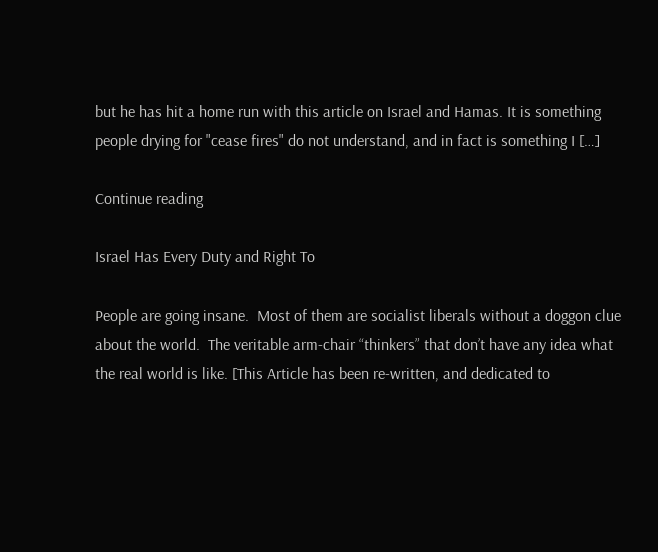but he has hit a home run with this article on Israel and Hamas. It is something people drying for "cease fires" do not understand, and in fact is something I […]

Continue reading

Israel Has Every Duty and Right To

People are going insane.  Most of them are socialist liberals without a doggon clue about the world.  The veritable arm-chair “thinkers” that don’t have any idea what the real world is like. [This Article has been re-written, and dedicated to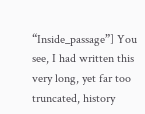“Inside_passage”] You see, I had written this very long, yet far too truncated, history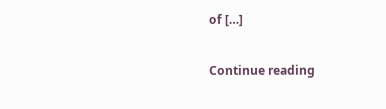of […]

Continue reading